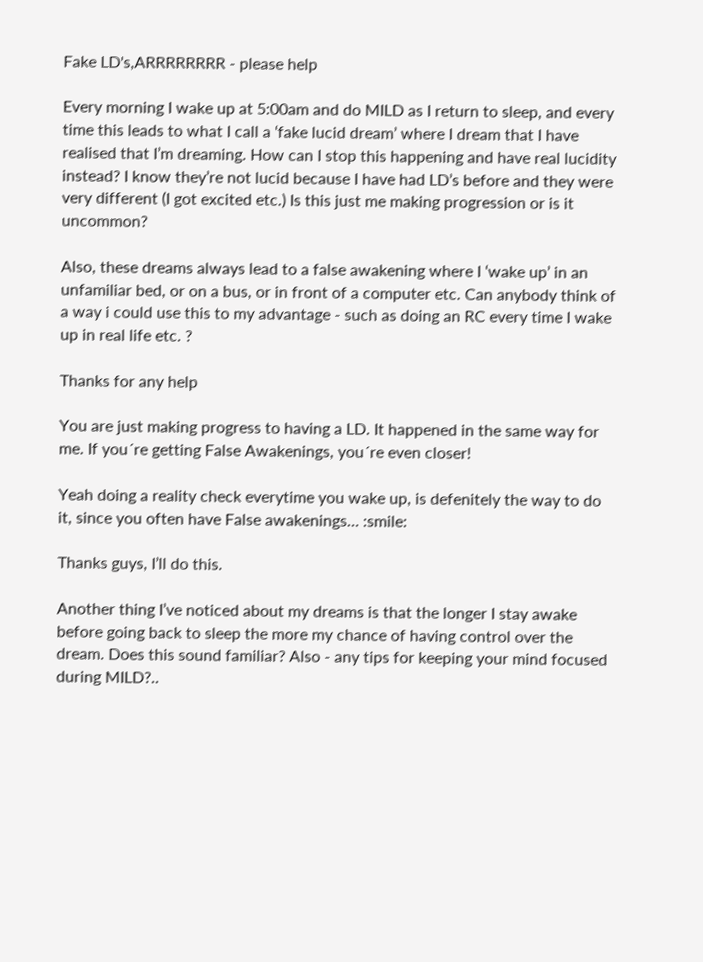Fake LD's,ARRRRRRRR - please help

Every morning I wake up at 5:00am and do MILD as I return to sleep, and every time this leads to what I call a ‘fake lucid dream’ where I dream that I have realised that I’m dreaming. How can I stop this happening and have real lucidity instead? I know they’re not lucid because I have had LD’s before and they were very different (I got excited etc.) Is this just me making progression or is it uncommon?

Also, these dreams always lead to a false awakening where I ‘wake up’ in an unfamiliar bed, or on a bus, or in front of a computer etc. Can anybody think of a way i could use this to my advantage - such as doing an RC every time I wake up in real life etc. ?

Thanks for any help

You are just making progress to having a LD. It happened in the same way for me. If you´re getting False Awakenings, you´re even closer!

Yeah doing a reality check everytime you wake up, is defenitely the way to do it, since you often have False awakenings… :smile:

Thanks guys, I’ll do this.

Another thing I’ve noticed about my dreams is that the longer I stay awake before going back to sleep the more my chance of having control over the dream. Does this sound familiar? Also - any tips for keeping your mind focused during MILD?..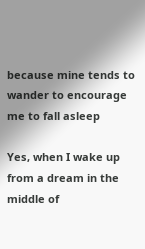because mine tends to wander to encourage me to fall asleep

Yes, when I wake up from a dream in the middle of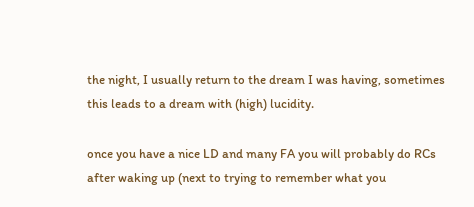the night, I usually return to the dream I was having, sometimes this leads to a dream with (high) lucidity.

once you have a nice LD and many FA you will probably do RCs after waking up (next to trying to remember what you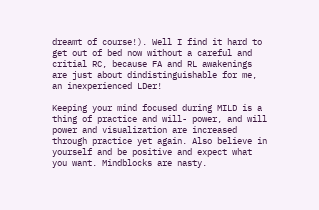dreamt of course!). Well I find it hard to get out of bed now without a careful and critial RC, because FA and RL awakenings are just about dindistinguishable for me, an inexperienced LDer!

Keeping your mind focused during MILD is a thing of practice and will- power, and will power and visualization are increased through practice yet again. Also believe in yourself and be positive and expect what you want. Mindblocks are nasty.